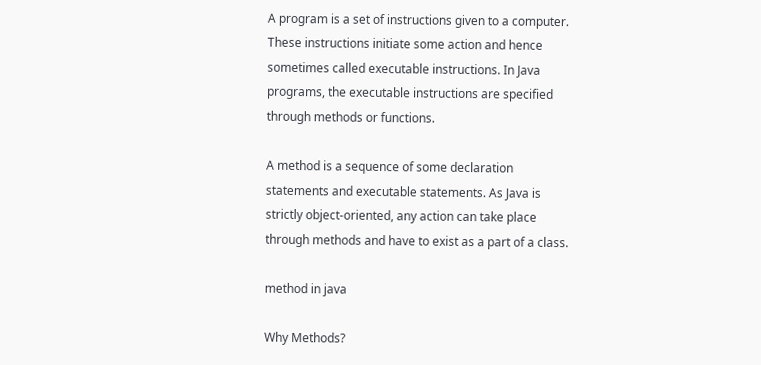A program is a set of instructions given to a computer. These instructions initiate some action and hence sometimes called executable instructions. In Java programs, the executable instructions are specified through methods or functions.

A method is a sequence of some declaration statements and executable statements. As Java is strictly object-oriented, any action can take place through methods and have to exist as a part of a class.

method in java

Why Methods?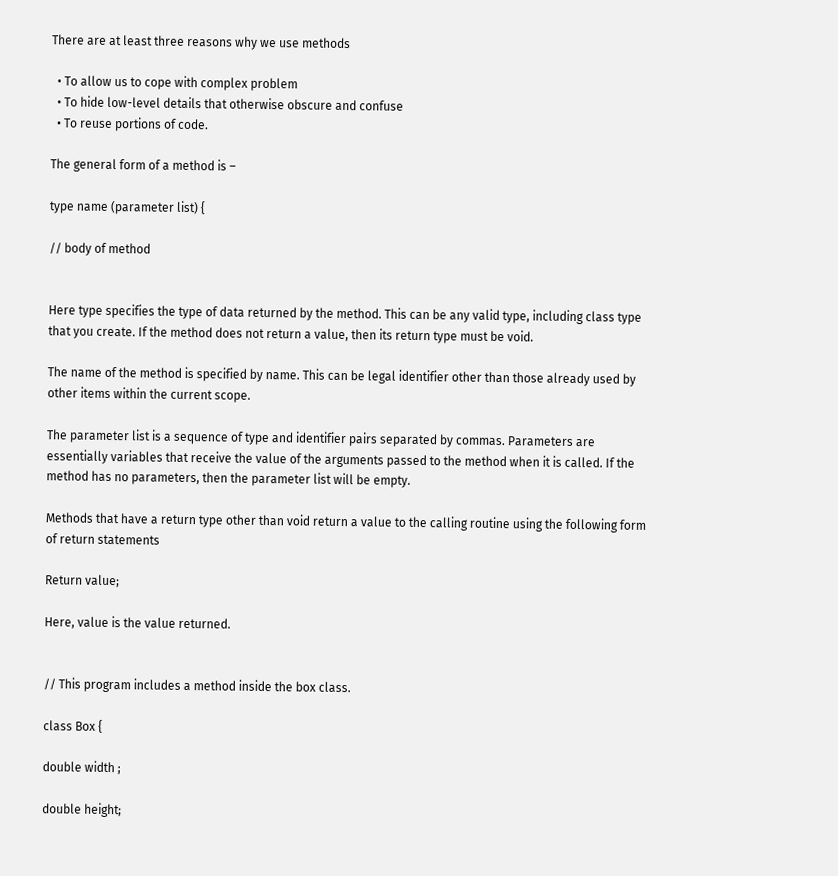There are at least three reasons why we use methods

  • To allow us to cope with complex problem
  • To hide low-level details that otherwise obscure and confuse
  • To reuse portions of code.

The general form of a method is –

type name (parameter list) {

// body of method


Here type specifies the type of data returned by the method. This can be any valid type, including class type that you create. If the method does not return a value, then its return type must be void.

The name of the method is specified by name. This can be legal identifier other than those already used by other items within the current scope.

The parameter list is a sequence of type and identifier pairs separated by commas. Parameters are essentially variables that receive the value of the arguments passed to the method when it is called. If the method has no parameters, then the parameter list will be empty.

Methods that have a return type other than void return a value to the calling routine using the following form of return statements

Return value;

Here, value is the value returned.


// This program includes a method inside the box class.

class Box {

double width ;

double height;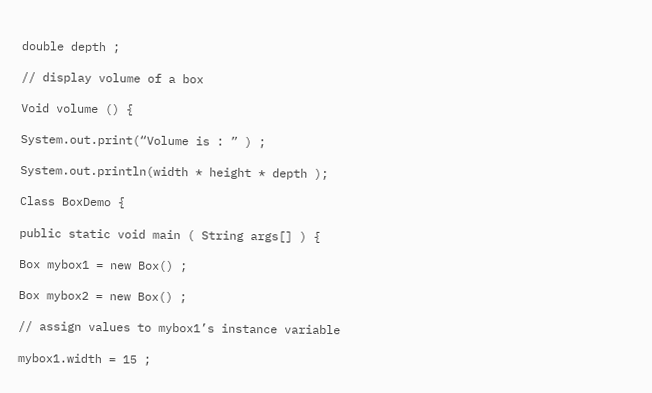double depth ;

// display volume of a box

Void volume () {

System.out.print(“Volume is : ” ) ;

System.out.println(width * height * depth );

Class BoxDemo {

public static void main ( String args[] ) {

Box mybox1 = new Box() ;

Box mybox2 = new Box() ;

// assign values to mybox1’s instance variable

mybox1.width = 15 ;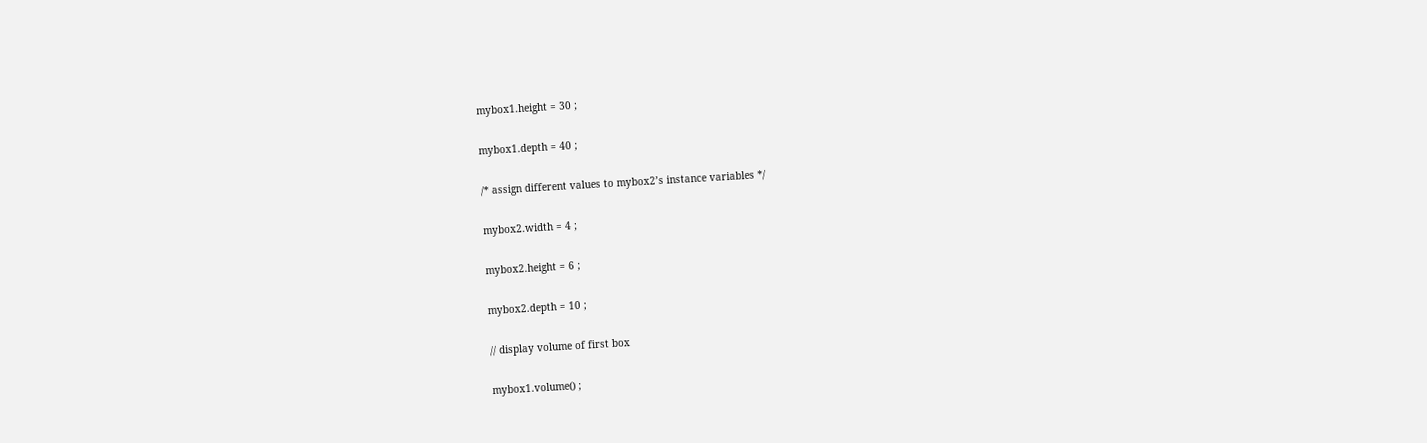mybox1.height = 30 ;

mybox1.depth = 40 ;

/* assign different values to mybox2’s instance variables */

mybox2.width = 4 ;

mybox2.height = 6 ;

mybox2.depth = 10 ;

// display volume of first box

mybox1.volume() ;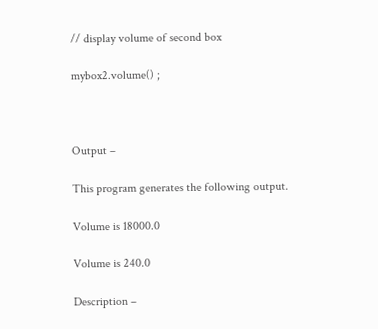// display volume of second box

mybox2.volume() ;



Output –

This program generates the following output.

Volume is 18000.0

Volume is 240.0

Description –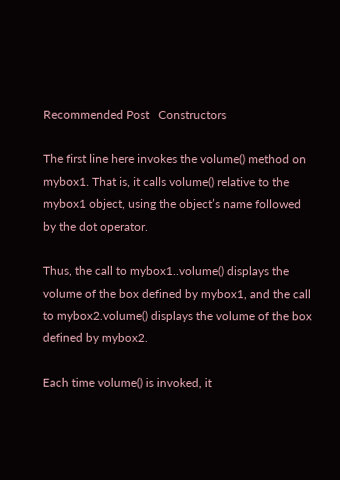Recommended Post   Constructors

The first line here invokes the volume() method on mybox1. That is, it calls volume() relative to the mybox1 object, using the object’s name followed by the dot operator.

Thus, the call to mybox1..volume() displays the volume of the box defined by mybox1, and the call to mybox2.volume() displays the volume of the box defined by mybox2.

Each time volume() is invoked, it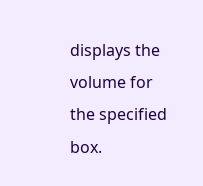displays the volume for the specified box.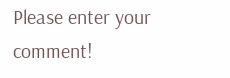Please enter your comment!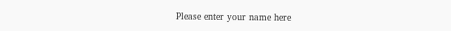Please enter your name here